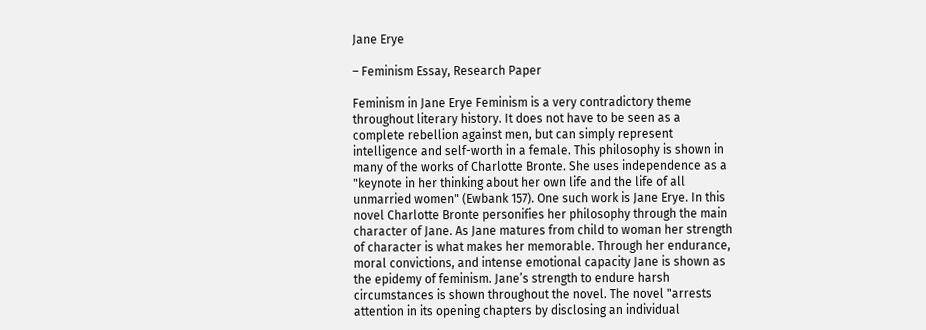Jane Erye

– Feminism Essay, Research Paper

Feminism in Jane Erye Feminism is a very contradictory theme throughout literary history. It does not have to be seen as a complete rebellion against men, but can simply represent intelligence and self-worth in a female. This philosophy is shown in many of the works of Charlotte Bronte. She uses independence as a "keynote in her thinking about her own life and the life of all unmarried women" (Ewbank 157). One such work is Jane Erye. In this novel Charlotte Bronte personifies her philosophy through the main character of Jane. As Jane matures from child to woman her strength of character is what makes her memorable. Through her endurance, moral convictions, and intense emotional capacity Jane is shown as the epidemy of feminism. Jane’s strength to endure harsh circumstances is shown throughout the novel. The novel "arrests attention in its opening chapters by disclosing an individual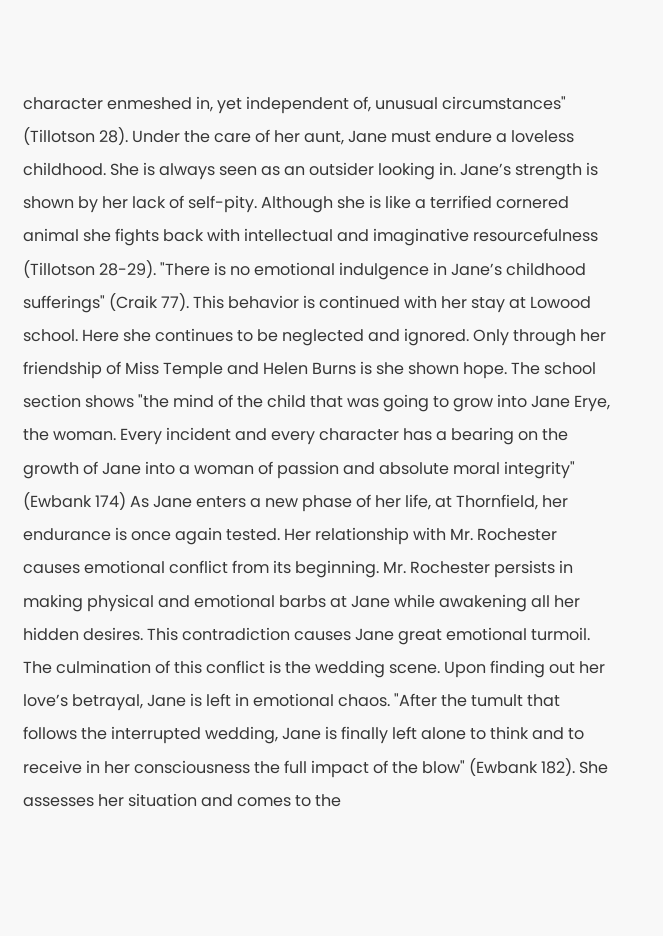character enmeshed in, yet independent of, unusual circumstances" (Tillotson 28). Under the care of her aunt, Jane must endure a loveless childhood. She is always seen as an outsider looking in. Jane’s strength is shown by her lack of self-pity. Although she is like a terrified cornered animal she fights back with intellectual and imaginative resourcefulness (Tillotson 28-29). "There is no emotional indulgence in Jane’s childhood sufferings" (Craik 77). This behavior is continued with her stay at Lowood school. Here she continues to be neglected and ignored. Only through her friendship of Miss Temple and Helen Burns is she shown hope. The school section shows "the mind of the child that was going to grow into Jane Erye, the woman. Every incident and every character has a bearing on the growth of Jane into a woman of passion and absolute moral integrity" (Ewbank 174) As Jane enters a new phase of her life, at Thornfield, her endurance is once again tested. Her relationship with Mr. Rochester causes emotional conflict from its beginning. Mr. Rochester persists in making physical and emotional barbs at Jane while awakening all her hidden desires. This contradiction causes Jane great emotional turmoil. The culmination of this conflict is the wedding scene. Upon finding out her love’s betrayal, Jane is left in emotional chaos. "After the tumult that follows the interrupted wedding, Jane is finally left alone to think and to receive in her consciousness the full impact of the blow" (Ewbank 182). She assesses her situation and comes to the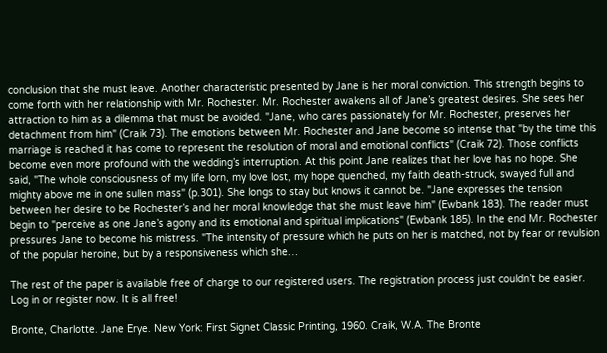conclusion that she must leave. Another characteristic presented by Jane is her moral conviction. This strength begins to come forth with her relationship with Mr. Rochester. Mr. Rochester awakens all of Jane’s greatest desires. She sees her attraction to him as a dilemma that must be avoided. "Jane, who cares passionately for Mr. Rochester, preserves her detachment from him" (Craik 73). The emotions between Mr. Rochester and Jane become so intense that "by the time this marriage is reached it has come to represent the resolution of moral and emotional conflicts" (Craik 72). Those conflicts become even more profound with the wedding’s interruption. At this point Jane realizes that her love has no hope. She said, "The whole consciousness of my life lorn, my love lost, my hope quenched, my faith death-struck, swayed full and mighty above me in one sullen mass" (p.301). She longs to stay but knows it cannot be. "Jane expresses the tension between her desire to be Rochester’s and her moral knowledge that she must leave him" (Ewbank 183). The reader must begin to "perceive as one Jane’s agony and its emotional and spiritual implications" (Ewbank 185). In the end Mr. Rochester pressures Jane to become his mistress. "The intensity of pressure which he puts on her is matched, not by fear or revulsion of the popular heroine, but by a responsiveness which she…

The rest of the paper is available free of charge to our registered users. The registration process just couldn’t be easier.
Log in or register now. It is all free!

Bronte, Charlotte. Jane Erye. New York: First Signet Classic Printing, 1960. Craik, W.A. The Bronte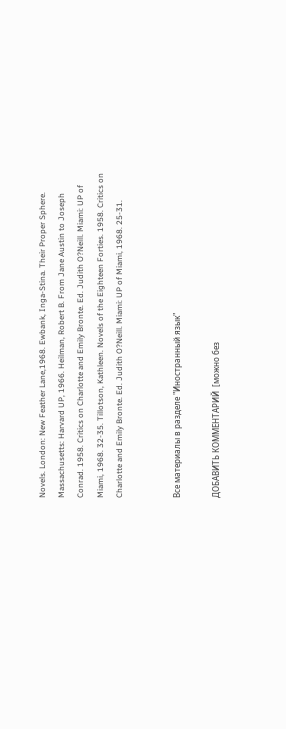Novels. London: New Feather Lane,1968. Ewbank, Inga-Stina. Their Proper Sphere. Massachusetts: Harvard UP, 1966. Heilman, Robert B. From Jane Austin to Joseph Conrad. 1958. Critics on Charlotte and Emily Bronte. Ed. Judith O?Neill. Miami: UP of Miami, 1968. 32-35. Tillotson, Kathleen. Novels of the Eighteen Forties. 1958. Critics on Charlotte and Emily Bronte. Ed. Judith O?Neill. Miami: UP of Miami, 1968. 25-31.


Все материалы в разделе "Иностранный язык"

ДОБАВИТЬ КОММЕНТАРИЙ  [можно без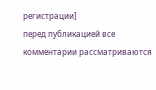регистрации]
перед публикацией все комментарии рассматриваются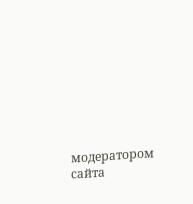модератором сайта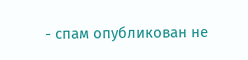- спам опубликован не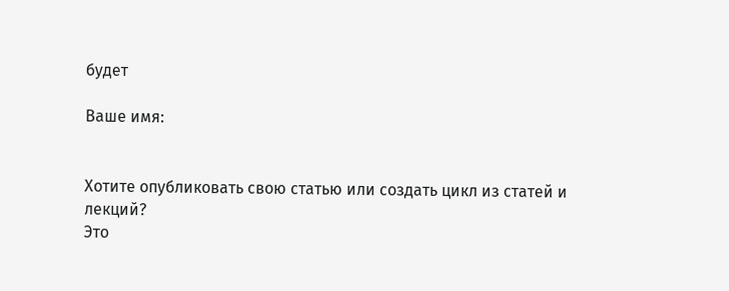будет

Ваше имя:


Хотите опубликовать свою статью или создать цикл из статей и лекций?
Это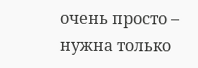очень просто – нужна только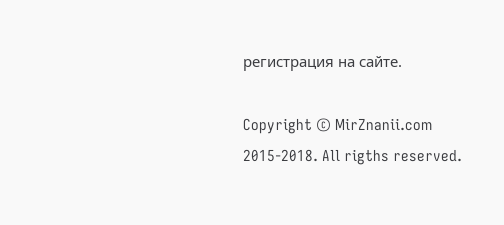регистрация на сайте.

Copyright © MirZnanii.com 2015-2018. All rigths reserved.